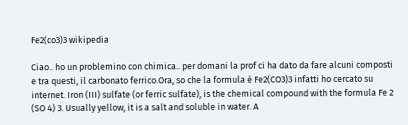Fe2(co3)3 wikipedia

Ciao.. ho un problemino con chimica.. per domani la prof ci ha dato da fare alcuni composti e tra questi, il carbonato ferrico.Ora, so che la formula è Fe2(CO3)3 infatti ho cercato su internet. Iron (III) sulfate (or ferric sulfate), is the chemical compound with the formula Fe 2 (SO 4) 3. Usually yellow, it is a salt and soluble in water. A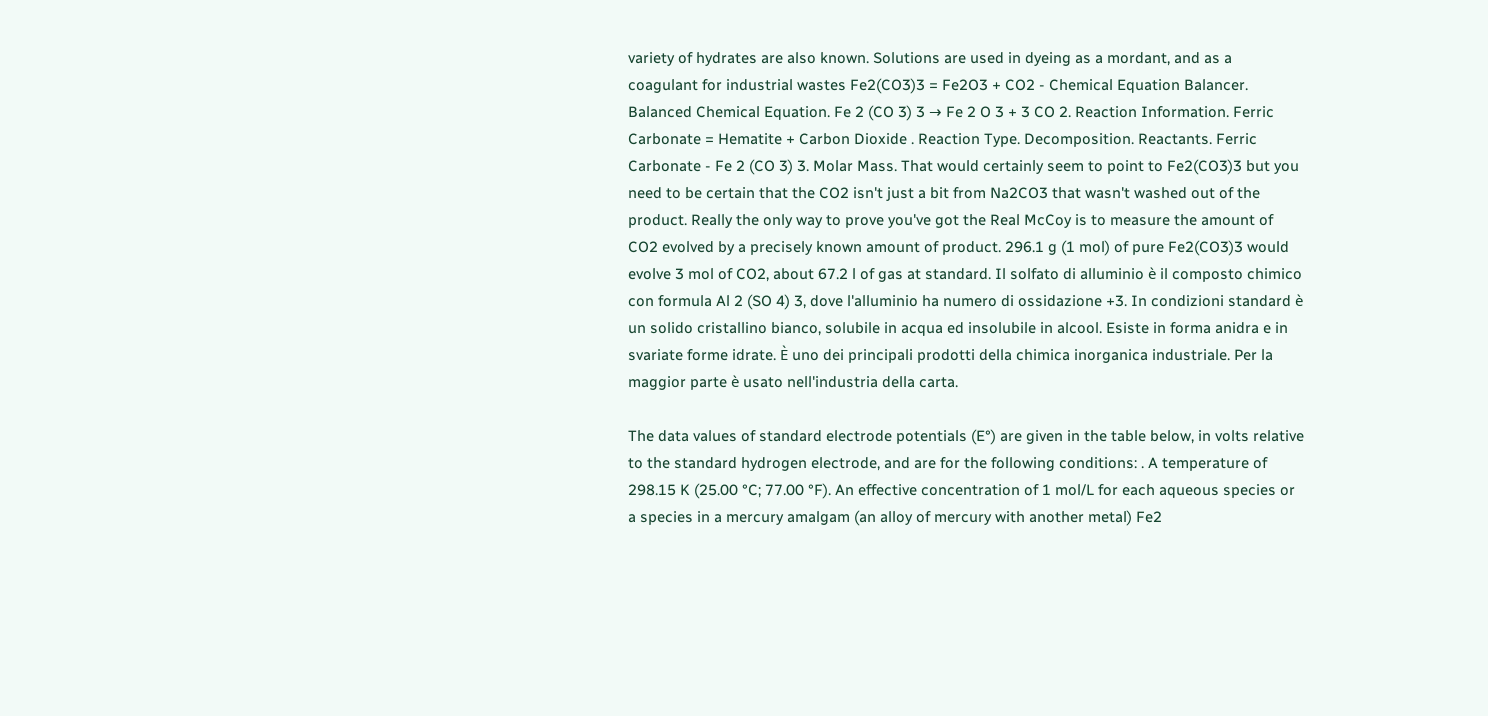variety of hydrates are also known. Solutions are used in dyeing as a mordant, and as a coagulant for industrial wastes Fe2(CO3)3 = Fe2O3 + CO2 - Chemical Equation Balancer. Balanced Chemical Equation. Fe 2 (CO 3) 3 → Fe 2 O 3 + 3 CO 2. Reaction Information. Ferric Carbonate = Hematite + Carbon Dioxide . Reaction Type. Decomposition. Reactants. Ferric Carbonate - Fe 2 (CO 3) 3. Molar Mass. That would certainly seem to point to Fe2(CO3)3 but you need to be certain that the CO2 isn't just a bit from Na2CO3 that wasn't washed out of the product. Really the only way to prove you've got the Real McCoy is to measure the amount of CO2 evolved by a precisely known amount of product. 296.1 g (1 mol) of pure Fe2(CO3)3 would evolve 3 mol of CO2, about 67.2 l of gas at standard. Il solfato di alluminio è il composto chimico con formula Al 2 (SO 4) 3, dove l'alluminio ha numero di ossidazione +3. In condizioni standard è un solido cristallino bianco, solubile in acqua ed insolubile in alcool. Esiste in forma anidra e in svariate forme idrate. È uno dei principali prodotti della chimica inorganica industriale. Per la maggior parte è usato nell'industria della carta.

The data values of standard electrode potentials (E°) are given in the table below, in volts relative to the standard hydrogen electrode, and are for the following conditions: . A temperature of 298.15 K (25.00 °C; 77.00 °F). An effective concentration of 1 mol/L for each aqueous species or a species in a mercury amalgam (an alloy of mercury with another metal) Fe2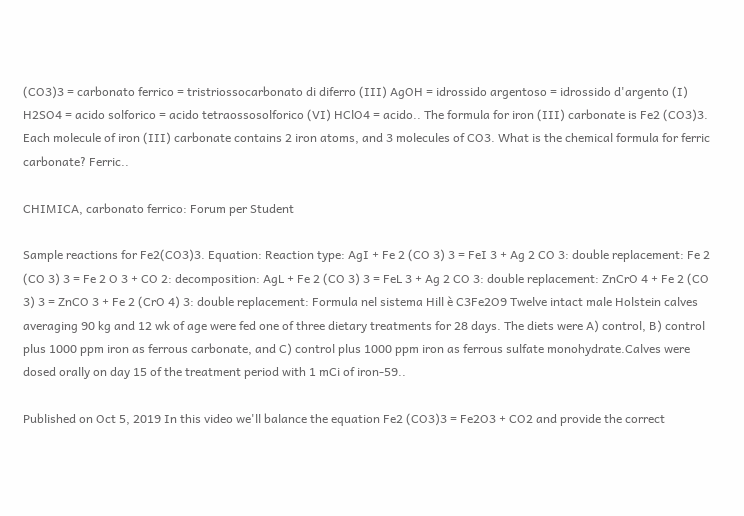(CO3)3 = carbonato ferrico = tristriossocarbonato di diferro (III) AgOH = idrossido argentoso = idrossido d'argento (I) H2SO4 = acido solforico = acido tetraossosolforico (VI) HClO4 = acido.. The formula for iron (III) carbonate is Fe2 (CO3)3. Each molecule of iron (III) carbonate contains 2 iron atoms, and 3 molecules of CO3. What is the chemical formula for ferric carbonate? Ferric..

CHIMICA, carbonato ferrico: Forum per Student

Sample reactions for Fe2(CO3)3. Equation: Reaction type: AgI + Fe 2 (CO 3) 3 = FeI 3 + Ag 2 CO 3: double replacement: Fe 2 (CO 3) 3 = Fe 2 O 3 + CO 2: decomposition: AgL + Fe 2 (CO 3) 3 = FeL 3 + Ag 2 CO 3: double replacement: ZnCrO 4 + Fe 2 (CO 3) 3 = ZnCO 3 + Fe 2 (CrO 4) 3: double replacement: Formula nel sistema Hill è C3Fe2O9 Twelve intact male Holstein calves averaging 90 kg and 12 wk of age were fed one of three dietary treatments for 28 days. The diets were A) control, B) control plus 1000 ppm iron as ferrous carbonate, and C) control plus 1000 ppm iron as ferrous sulfate monohydrate.Calves were dosed orally on day 15 of the treatment period with 1 mCi of iron-59..

Published on Oct 5, 2019 In this video we'll balance the equation Fe2 (CO3)3 = Fe2O3 + CO2 and provide the correct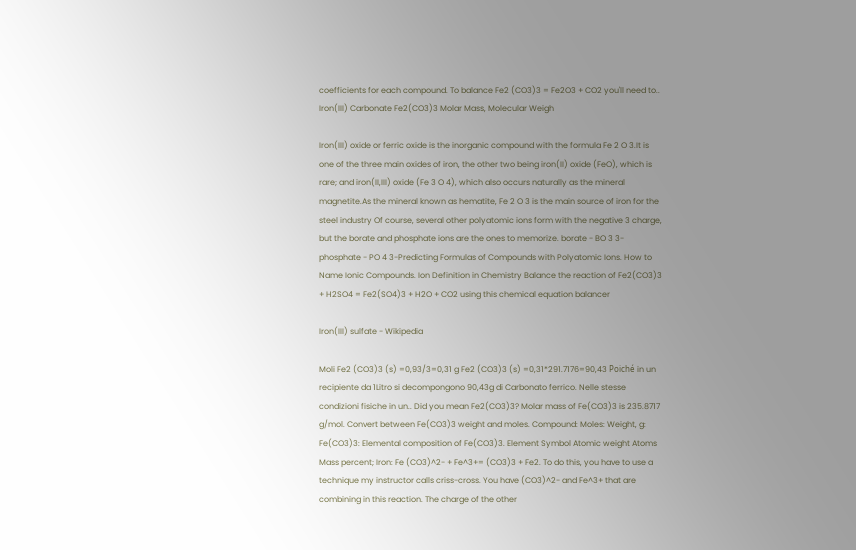coefficients for each compound. To balance Fe2 (CO3)3 = Fe2O3 + CO2 you'll need to.. Iron(III) Carbonate Fe2(CO3)3 Molar Mass, Molecular Weigh

Iron(III) oxide or ferric oxide is the inorganic compound with the formula Fe 2 O 3.It is one of the three main oxides of iron, the other two being iron(II) oxide (FeO), which is rare; and iron(II,III) oxide (Fe 3 O 4), which also occurs naturally as the mineral magnetite.As the mineral known as hematite, Fe 2 O 3 is the main source of iron for the steel industry Of course, several other polyatomic ions form with the negative 3 charge, but the borate and phosphate ions are the ones to memorize. borate - BO 3 3-phosphate - PO 4 3-Predicting Formulas of Compounds with Polyatomic Ions. How to Name Ionic Compounds. Ion Definition in Chemistry Balance the reaction of Fe2(CO3)3 + H2SO4 = Fe2(SO4)3 + H2O + CO2 using this chemical equation balancer

Iron(III) sulfate - Wikipedia

Moli Fe2 (CO3)3 (s) =0,93/3=0,31 g Fe2 (CO3)3 (s) =0,31*291.7176=90,43 Poiché in un recipiente da 1Litro si decompongono 90,43g di Carbonato ferrico. Nelle stesse condizioni fisiche in un.. Did you mean Fe2(CO3)3? Molar mass of Fe(CO3)3 is 235.8717 g/mol. Convert between Fe(CO3)3 weight and moles. Compound: Moles: Weight, g: Fe(CO3)3: Elemental composition of Fe(CO3)3. Element Symbol Atomic weight Atoms Mass percent; Iron: Fe (CO3)^2- + Fe^3+= (CO3)3 + Fe2. To do this, you have to use a technique my instructor calls criss-cross. You have (CO3)^2- and Fe^3+ that are combining in this reaction. The charge of the other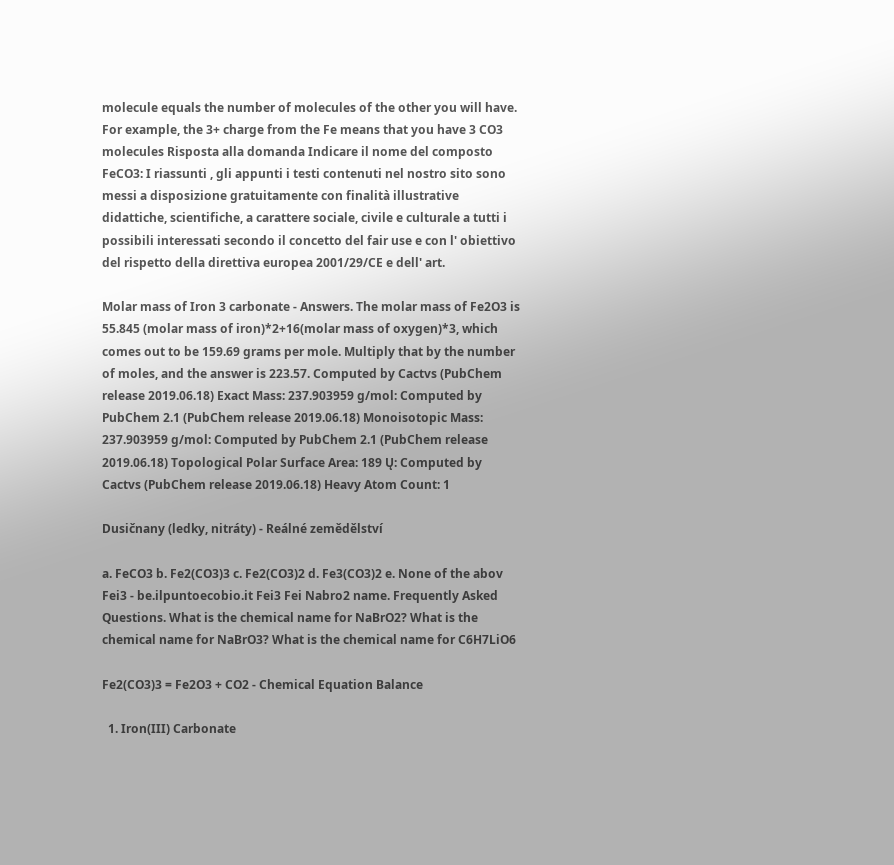molecule equals the number of molecules of the other you will have. For example, the 3+ charge from the Fe means that you have 3 CO3 molecules Risposta alla domanda Indicare il nome del composto FeCO3: I riassunti , gli appunti i testi contenuti nel nostro sito sono messi a disposizione gratuitamente con finalità illustrative didattiche, scientifiche, a carattere sociale, civile e culturale a tutti i possibili interessati secondo il concetto del fair use e con l' obiettivo del rispetto della direttiva europea 2001/29/CE e dell' art.

Molar mass of Iron 3 carbonate - Answers. The molar mass of Fe2O3 is 55.845 (molar mass of iron)*2+16(molar mass of oxygen)*3, which comes out to be 159.69 grams per mole. Multiply that by the number of moles, and the answer is 223.57. Computed by Cactvs (PubChem release 2019.06.18) Exact Mass: 237.903959 g/mol: Computed by PubChem 2.1 (PubChem release 2019.06.18) Monoisotopic Mass: 237.903959 g/mol: Computed by PubChem 2.1 (PubChem release 2019.06.18) Topological Polar Surface Area: 189 Ų: Computed by Cactvs (PubChem release 2019.06.18) Heavy Atom Count: 1

Dusičnany (ledky, nitráty) - Reálné zemědělství

a. FeCO3 b. Fe2(CO3)3 c. Fe2(CO3)2 d. Fe3(CO3)2 e. None of the abov Fei3 - be.ilpuntoecobio.it Fei3 Fei Nabro2 name. Frequently Asked Questions. What is the chemical name for NaBrO2? What is the chemical name for NaBrO3? What is the chemical name for C6H7LiO6

Fe2(CO3)3 = Fe2O3 + CO2 - Chemical Equation Balance

  1. Iron(III) Carbonate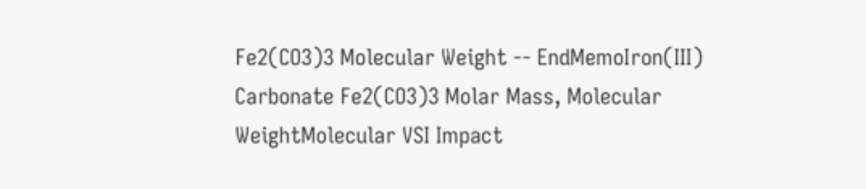Fe2(CO3)3 Molecular Weight -- EndMemoIron(III) Carbonate Fe2(CO3)3 Molar Mass, Molecular WeightMolecular VSI Impact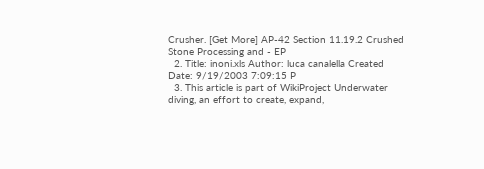Crusher. [Get More] AP-42 Section 11.19.2 Crushed Stone Processing and - EP
  2. Title: inoni.xls Author: luca canalella Created Date: 9/19/2003 7:09:15 P
  3. This article is part of WikiProject Underwater diving, an effort to create, expand,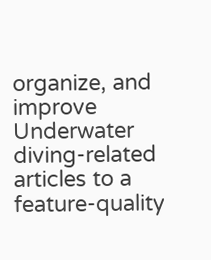organize, and improve Underwater diving-related articles to a feature-quality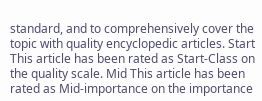standard, and to comprehensively cover the topic with quality encyclopedic articles. Start This article has been rated as Start-Class on the quality scale. Mid This article has been rated as Mid-importance on the importance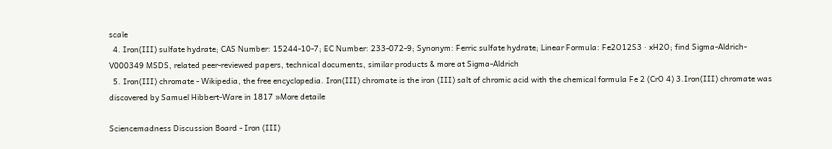scale
  4. Iron(III) sulfate hydrate; CAS Number: 15244-10-7; EC Number: 233-072-9; Synonym: Ferric sulfate hydrate; Linear Formula: Fe2O12S3 · xH2O; find Sigma-Aldrich-V000349 MSDS, related peer-reviewed papers, technical documents, similar products & more at Sigma-Aldrich
  5. Iron(III) chromate - Wikipedia, the free encyclopedia. Iron(III) chromate is the iron (III) salt of chromic acid with the chemical formula Fe 2 (CrO 4) 3.Iron(III) chromate was discovered by Samuel Hibbert-Ware in 1817 »More detaile

Sciencemadness Discussion Board - Iron (III)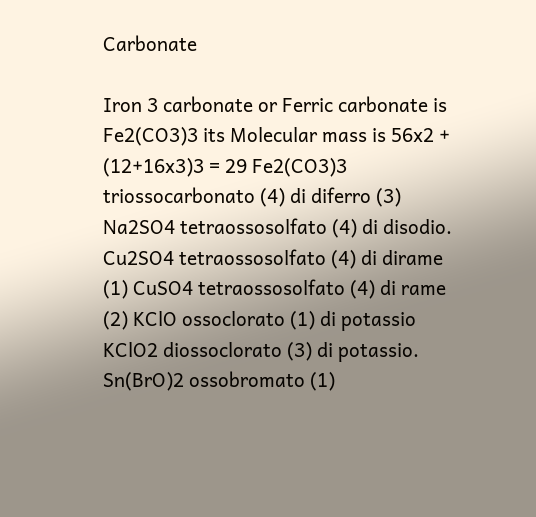Carbonate

Iron 3 carbonate or Ferric carbonate is Fe2(CO3)3 its Molecular mass is 56x2 + (12+16x3)3 = 29 Fe2(CO3)3 triossocarbonato (4) di diferro (3) Na2SO4 tetraossosolfato (4) di disodio. Cu2SO4 tetraossosolfato (4) di dirame (1) CuSO4 tetraossosolfato (4) di rame (2) KClO ossoclorato (1) di potassio KClO2 diossoclorato (3) di potassio. Sn(BrO)2 ossobromato (1)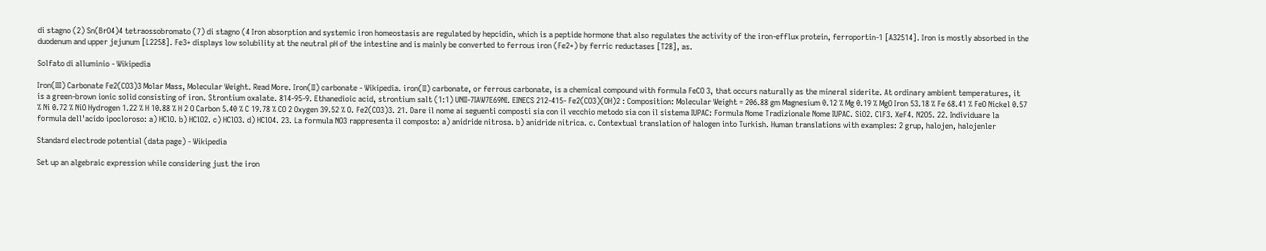di stagno (2) Sn(BrO4)4 tetraossobromato (7) di stagno (4 Iron absorption and systemic iron homeostasis are regulated by hepcidin, which is a peptide hormone that also regulates the activity of the iron-efflux protein, ferroportin-1 [A32514]. Iron is mostly absorbed in the duodenum and upper jejunum [L2258]. Fe3+ displays low solubility at the neutral pH of the intestine and is mainly be converted to ferrous iron (Fe2+) by ferric reductases [T28], as.

Solfato di alluminio - Wikipedia

Iron(III) Carbonate Fe2(CO3)3 Molar Mass, Molecular Weight. Read More. Iron(II) carbonate - Wikipedia. iron(II) carbonate, or ferrous carbonate, is a chemical compound with formula FeCO 3, that occurs naturally as the mineral siderite. At ordinary ambient temperatures, it is a green-brown ionic solid consisting of iron. Strontium oxalate. 814-95-9. Ethanedioic acid, strontium salt (1:1) UNII-7IAW7E69NI. EINECS 212-415- Fe2(CO3)(OH)2 : Composition: Molecular Weight = 206.88 gm Magnesium 0.12 % Mg 0.19 % MgO Iron 53.18 % Fe 68.41 % FeO Nickel 0.57 % Ni 0.72 % NiO Hydrogen 1.22 % H 10.88 % H 2 O Carbon 5.40 % C 19.78 % CO 2 Oxygen 39.52 % O. Fe2(CO3)3. 21. Dare il nome ai seguenti composti sia con il vecchio metodo sia con il sistema IUPAC: Formula Nome Tradizionale Nome IUPAC. SiO2. ClF3. XeF4. N2O5. 22. Individuare la formula dell'acido ipocloroso: a) HClO. b) HClO2. c) HClO3. d) HClO4. 23. La formula NO3 rappresenta il composto: a) anidride nitrosa. b) anidride nitrica. c. Contextual translation of halogen into Turkish. Human translations with examples: 2 grup, halojen, halojenler

Standard electrode potential (data page) - Wikipedia

Set up an algebraic expression while considering just the iron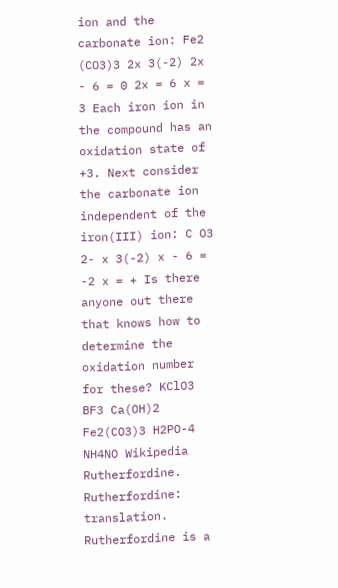ion and the carbonate ion: Fe2 (CO3)3 2x 3(-2) 2x - 6 = 0 2x = 6 x = 3 Each iron ion in the compound has an oxidation state of +3. Next consider the carbonate ion independent of the iron(III) ion: C O3 2- x 3(-2) x - 6 = -2 x = + Is there anyone out there that knows how to determine the oxidation number for these? KClO3 BF3 Ca(OH)2 Fe2(CO3)3 H2PO-4 NH4NO Wikipedia  Rutherfordine. Rutherfordine: translation. Rutherfordine is a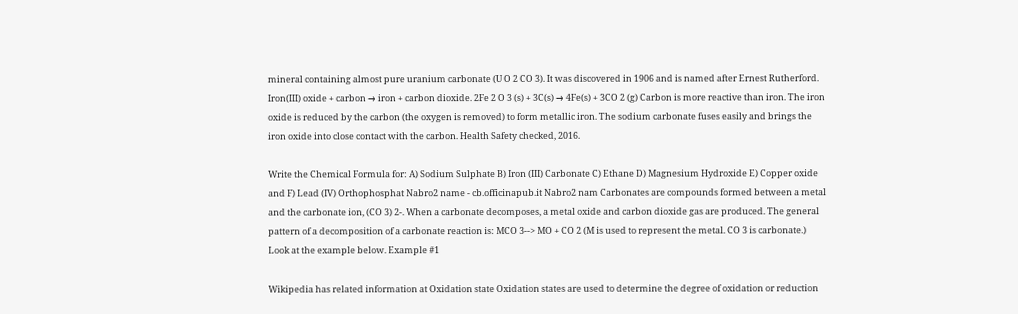mineral containing almost pure uranium carbonate (U O 2 CO 3). It was discovered in 1906 and is named after Ernest Rutherford. Iron(III) oxide + carbon → iron + carbon dioxide. 2Fe 2 O 3 (s) + 3C(s) → 4Fe(s) + 3CO 2 (g) Carbon is more reactive than iron. The iron oxide is reduced by the carbon (the oxygen is removed) to form metallic iron. The sodium carbonate fuses easily and brings the iron oxide into close contact with the carbon. Health Safety checked, 2016.

Write the Chemical Formula for: A) Sodium Sulphate B) Iron (III) Carbonate C) Ethane D) Magnesium Hydroxide E) Copper oxide and F) Lead (IV) Orthophosphat Nabro2 name - cb.officinapub.it Nabro2 nam Carbonates are compounds formed between a metal and the carbonate ion, (CO 3) 2-. When a carbonate decomposes, a metal oxide and carbon dioxide gas are produced. The general pattern of a decomposition of a carbonate reaction is: MCO 3--> MO + CO 2 (M is used to represent the metal. CO 3 is carbonate.) Look at the example below. Example #1

Wikipedia has related information at Oxidation state Oxidation states are used to determine the degree of oxidation or reduction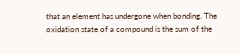that an element has undergone when bonding. The oxidation state of a compound is the sum of the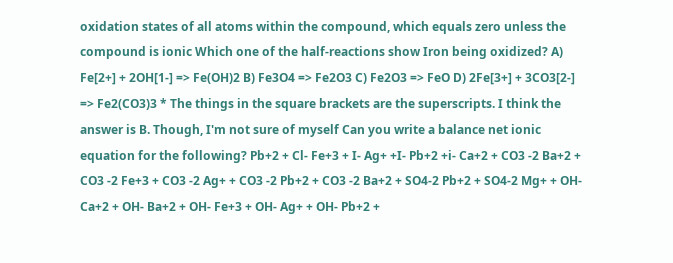oxidation states of all atoms within the compound, which equals zero unless the compound is ionic Which one of the half-reactions show Iron being oxidized? A) Fe[2+] + 2OH[1-] => Fe(OH)2 B) Fe3O4 => Fe2O3 C) Fe2O3 => FeO D) 2Fe[3+] + 3CO3[2-] => Fe2(CO3)3 * The things in the square brackets are the superscripts. I think the answer is B. Though, I'm not sure of myself Can you write a balance net ionic equation for the following? Pb+2 + Cl- Fe+3 + I- Ag+ +I- Pb+2 +i- Ca+2 + CO3 -2 Ba+2 + CO3 -2 Fe+3 + CO3 -2 Ag+ + CO3 -2 Pb+2 + CO3 -2 Ba+2 + SO4-2 Pb+2 + SO4-2 Mg+ + OH- Ca+2 + OH- Ba+2 + OH- Fe+3 + OH- Ag+ + OH- Pb+2 +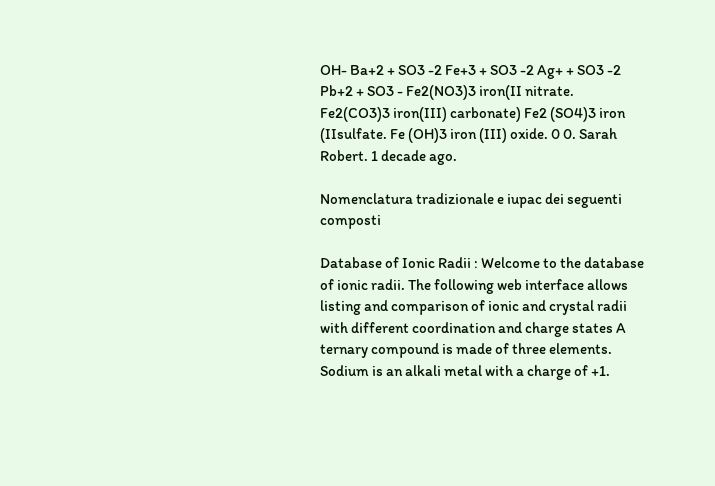OH- Ba+2 + SO3 -2 Fe+3 + SO3 -2 Ag+ + SO3 -2 Pb+2 + SO3 - Fe2(NO3)3 iron(II nitrate. Fe2(CO3)3 iron(III) carbonate) Fe2 (SO4)3 iron (IIsulfate. Fe (OH)3 iron (III) oxide. 0 0. Sarah Robert. 1 decade ago.

Nomenclatura tradizionale e iupac dei seguenti composti

Database of Ionic Radii : Welcome to the database of ionic radii. The following web interface allows listing and comparison of ionic and crystal radii with different coordination and charge states A ternary compound is made of three elements. Sodium is an alkali metal with a charge of +1.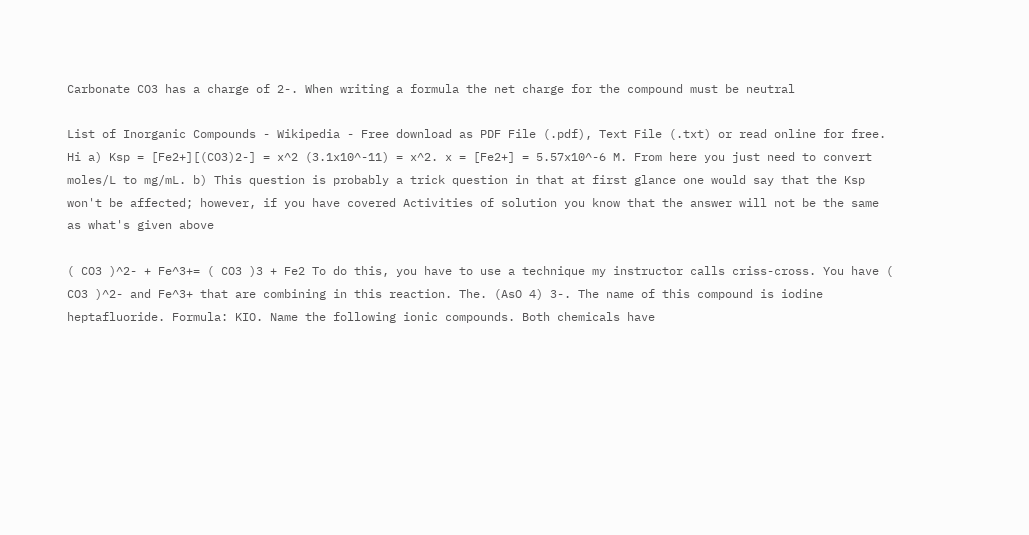Carbonate CO3 has a charge of 2-. When writing a formula the net charge for the compound must be neutral

List of Inorganic Compounds - Wikipedia - Free download as PDF File (.pdf), Text File (.txt) or read online for free. Hi a) Ksp = [Fe2+][(CO3)2-] = x^2 (3.1x10^-11) = x^2. x = [Fe2+] = 5.57x10^-6 M. From here you just need to convert moles/L to mg/mL. b) This question is probably a trick question in that at first glance one would say that the Ksp won't be affected; however, if you have covered Activities of solution you know that the answer will not be the same as what's given above

( CO3 )^2- + Fe^3+= ( CO3 )3 + Fe2 To do this, you have to use a technique my instructor calls criss-cross. You have ( CO3 )^2- and Fe^3+ that are combining in this reaction. The. (AsO 4) 3-. The name of this compound is iodine heptafluoride. Formula: KIO. Name the following ionic compounds. Both chemicals have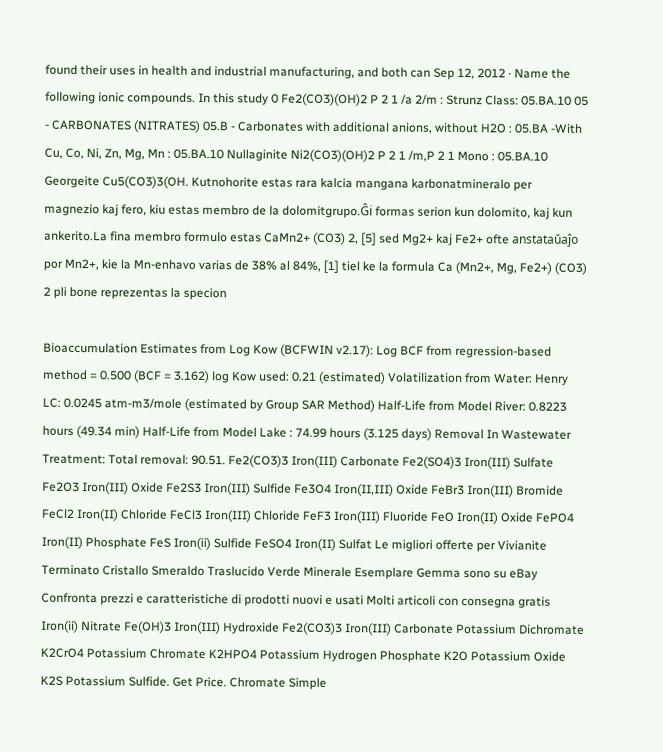found their uses in health and industrial manufacturing, and both can Sep 12, 2012 · Name the following ionic compounds. In this study 0 Fe2(CO3)(OH)2 P 2 1 /a 2/m : Strunz Class: 05.BA.10 05 - CARBONATES (NITRATES) 05.B - Carbonates with additional anions, without H2O : 05.BA -With Cu, Co, Ni, Zn, Mg, Mn : 05.BA.10 Nullaginite Ni2(CO3)(OH)2 P 2 1 /m,P 2 1 Mono : 05.BA.10 Georgeite Cu5(CO3)3(OH. Kutnohorite estas rara kalcia mangana karbonatmineralo per magnezio kaj fero, kiu estas membro de la dolomitgrupo.Ĝi formas serion kun dolomito, kaj kun ankerito.La fina membro formulo estas CaMn2+ (CO3) 2, [5] sed Mg2+ kaj Fe2+ ofte anstataŭaĵo por Mn2+, kie la Mn-enhavo varias de 38% al 84%, [1] tiel ke la formula Ca (Mn2+, Mg, Fe2+) (CO3) 2 pli bone reprezentas la specion

Bioaccumulation Estimates from Log Kow (BCFWIN v2.17): Log BCF from regression-based method = 0.500 (BCF = 3.162) log Kow used: 0.21 (estimated) Volatilization from Water: Henry LC: 0.0245 atm-m3/mole (estimated by Group SAR Method) Half-Life from Model River: 0.8223 hours (49.34 min) Half-Life from Model Lake : 74.99 hours (3.125 days) Removal In Wastewater Treatment: Total removal: 90.51. Fe2(CO3)3 Iron(III) Carbonate Fe2(SO4)3 Iron(III) Sulfate Fe2O3 Iron(III) Oxide Fe2S3 Iron(III) Sulfide Fe3O4 Iron(II,III) Oxide FeBr3 Iron(III) Bromide FeCl2 Iron(II) Chloride FeCl3 Iron(III) Chloride FeF3 Iron(III) Fluoride FeO Iron(II) Oxide FePO4 Iron(II) Phosphate FeS Iron(ii) Sulfide FeSO4 Iron(II) Sulfat Le migliori offerte per Vivianite Terminato Cristallo Smeraldo Traslucido Verde Minerale Esemplare Gemma sono su eBay Confronta prezzi e caratteristiche di prodotti nuovi e usati Molti articoli con consegna gratis Iron(ii) Nitrate Fe(OH)3 Iron(III) Hydroxide Fe2(CO3)3 Iron(III) Carbonate Potassium Dichromate K2CrO4 Potassium Chromate K2HPO4 Potassium Hydrogen Phosphate K2O Potassium Oxide K2S Potassium Sulfide. Get Price. Chromate Simple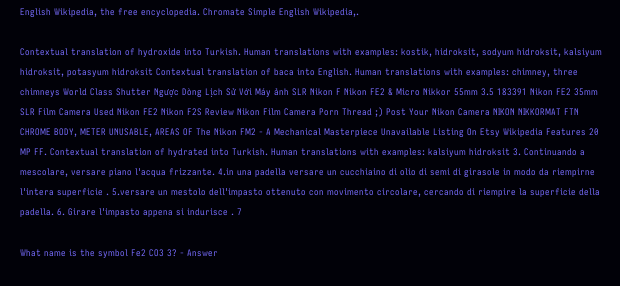English Wikipedia, the free encyclopedia. Chromate Simple English Wikipedia,.

Contextual translation of hydroxide into Turkish. Human translations with examples: kostik, hidroksit, sodyum hidroksit, kalsiyum hidroksit, potasyum hidroksit Contextual translation of baca into English. Human translations with examples: chimney, three chimneys World Class Shutter Ngược Dòng Lịch Sử Với Máy ảnh SLR Nikon F Nikon FE2 & Micro Nikkor 55mm 3.5 183391 Nikon FE2 35mm SLR Film Camera Used Nikon FE2 Nikon F2S Review Nikon Film Camera Porn Thread ;) Post Your Nikon Camera NIKON NIKKORMAT FTN CHROME BODY, METER UNUSABLE, AREAS OF The Nikon FM2 - A Mechanical Masterpiece Unavailable Listing On Etsy Wikipedia Features 20 MP FF. Contextual translation of hydrated into Turkish. Human translations with examples: kalsiyum hidroksit 3. Continuando a mescolare, versare piano l'acqua frizzante. 4.in una padella versare un cucchiaino di olio di semi di girasole in modo da riempirne l'intera superficie . 5.versare un mestolo dell'impasto ottenuto con movimento circolare, cercando di riempire la superficie della padella. 6. Girare l'impasto appena si indurisce . 7

What name is the symbol Fe2 CO3 3? - Answer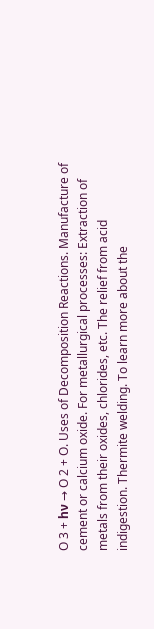O 3 + hν → O 2 + O. Uses of Decomposition Reactions. Manufacture of cement or calcium oxide. For metallurgical processes: Extraction of metals from their oxides, chlorides, etc. The relief from acid indigestion. Thermite welding. To learn more about the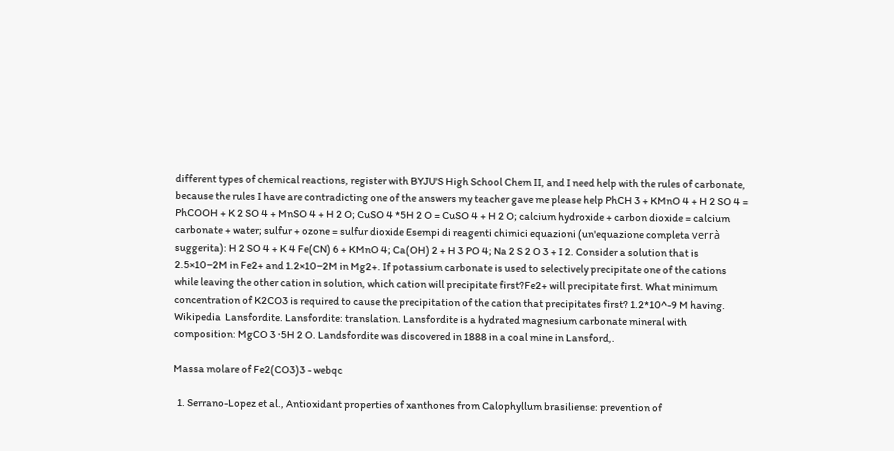different types of chemical reactions, register with BYJU'S High School Chem II, and I need help with the rules of carbonate, because the rules I have are contradicting one of the answers my teacher gave me please help PhCH 3 + KMnO 4 + H 2 SO 4 = PhCOOH + K 2 SO 4 + MnSO 4 + H 2 O; CuSO 4 *5H 2 O = CuSO 4 + H 2 O; calcium hydroxide + carbon dioxide = calcium carbonate + water; sulfur + ozone = sulfur dioxide Esempi di reagenti chimici equazioni (un'equazione completa verrà suggerita): H 2 SO 4 + K 4 Fe(CN) 6 + KMnO 4; Ca(OH) 2 + H 3 PO 4; Na 2 S 2 O 3 + I 2. Consider a solution that is 2.5×10−2M in Fe2+ and 1.2×10−2M in Mg2+. If potassium carbonate is used to selectively precipitate one of the cations while leaving the other cation in solution, which cation will precipitate first?Fe2+ will precipitate first. What minimum concentration of K2CO3 is required to cause the precipitation of the cation that precipitates first? 1.2*10^-9 M having. Wikipedia  Lansfordite. Lansfordite: translation. Lansfordite is a hydrated magnesium carbonate mineral with composition: MgCO 3 ·5H 2 O. Landsfordite was discovered in 1888 in a coal mine in Lansford,.

Massa molare of Fe2(CO3)3 - webqc

  1. Serrano-Lopez et al., Antioxidant properties of xanthones from Calophyllum brasiliense: prevention of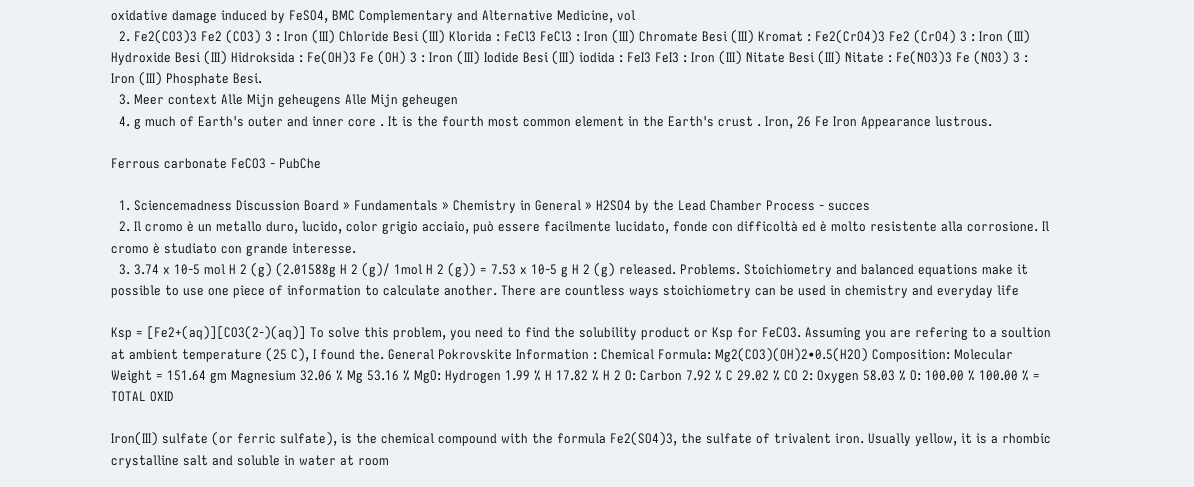oxidative damage induced by FeSO4, BMC Complementary and Alternative Medicine, vol
  2. Fe2(CO3)3 Fe2 (CO3) 3 : Iron (III) Chloride Besi (III) Klorida : FeCl3 FeCl3 : Iron (III) Chromate Besi (III) Kromat : Fe2(CrO4)3 Fe2 (CrO4) 3 : Iron (III) Hydroxide Besi (III) Hidroksida : Fe(OH)3 Fe (OH) 3 : Iron (III) Iodide Besi (III) iodida : FeI3 FeI3 : Iron (III) Nitate Besi (III) Nitate : Fe(NO3)3 Fe (NO3) 3 : Iron (III) Phosphate Besi.
  3. Meer context Alle Mijn geheugens Alle Mijn geheugen
  4. g much of Earth's outer and inner core . It is the fourth most common element in the Earth's crust . Iron, 26 Fe Iron Appearance lustrous.

Ferrous carbonate FeCO3 - PubChe

  1. Sciencemadness Discussion Board » Fundamentals » Chemistry in General » H2SO4 by the Lead Chamber Process - succes
  2. Il cromo è un metallo duro, lucido, color grigio acciaio, può essere facilmente lucidato, fonde con difficoltà ed è molto resistente alla corrosione. Il cromo è studiato con grande interesse.
  3. 3.74 x 10-5 mol H 2 (g) (2.01588g H 2 (g)/ 1mol H 2 (g)) = 7.53 x 10-5 g H 2 (g) released. Problems. Stoichiometry and balanced equations make it possible to use one piece of information to calculate another. There are countless ways stoichiometry can be used in chemistry and everyday life

Ksp = [Fe2+(aq)][CO3(2-)(aq)] To solve this problem, you need to find the solubility product or Ksp for FeCO3. Assuming you are refering to a soultion at ambient temperature (25 C), I found the. General Pokrovskite Information : Chemical Formula: Mg2(CO3)(OH)2•0.5(H2O) Composition: Molecular Weight = 151.64 gm Magnesium 32.06 % Mg 53.16 % MgO: Hydrogen 1.99 % H 17.82 % H 2 O: Carbon 7.92 % C 29.02 % CO 2: Oxygen 58.03 % O: 100.00 % 100.00 % = TOTAL OXID

Iron(III) sulfate (or ferric sulfate), is the chemical compound with the formula Fe2(SO4)3, the sulfate of trivalent iron. Usually yellow, it is a rhombic crystalline salt and soluble in water at room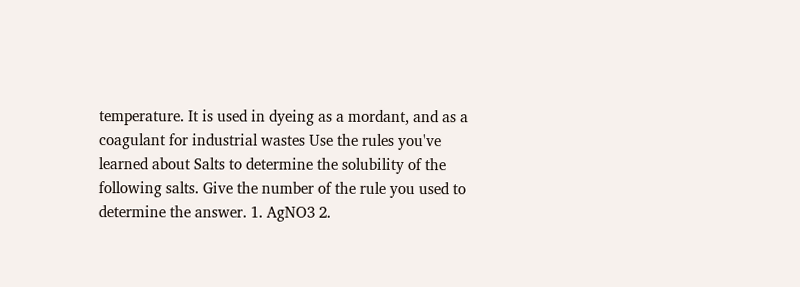temperature. It is used in dyeing as a mordant, and as a coagulant for industrial wastes Use the rules you've learned about Salts to determine the solubility of the following salts. Give the number of the rule you used to determine the answer. 1. AgNO3 2.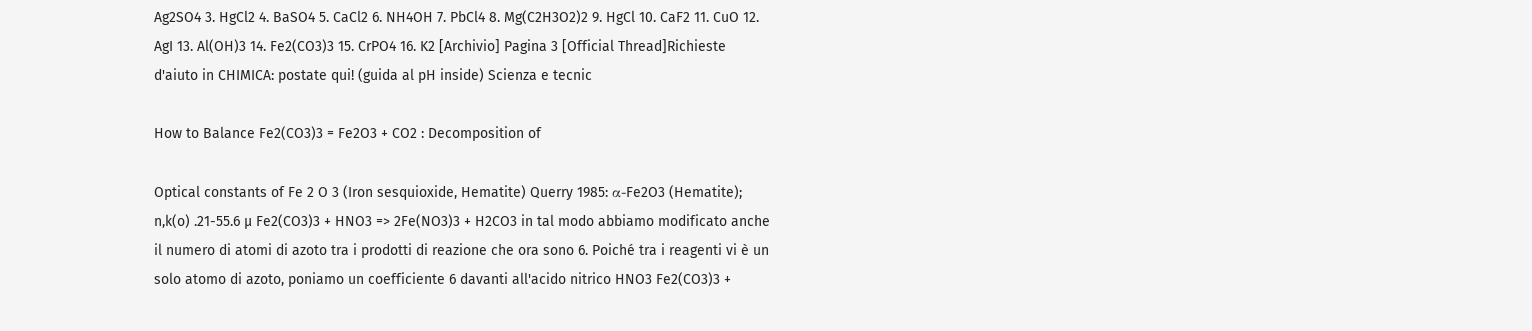Ag2SO4 3. HgCl2 4. BaSO4 5. CaCl2 6. NH4OH 7. PbCl4 8. Mg(C2H3O2)2 9. HgCl 10. CaF2 11. CuO 12. AgI 13. Al(OH)3 14. Fe2(CO3)3 15. CrPO4 16. K2 [Archivio] Pagina 3 [Official Thread]Richieste d'aiuto in CHIMICA: postate qui! (guida al pH inside) Scienza e tecnic

How to Balance Fe2(CO3)3 = Fe2O3 + CO2 : Decomposition of

Optical constants of Fe 2 O 3 (Iron sesquioxide, Hematite) Querry 1985: α-Fe2O3 (Hematite); n,k(o) .21-55.6 µ Fe2(CO3)3 + HNO3 => 2Fe(NO3)3 + H2CO3 in tal modo abbiamo modificato anche il numero di atomi di azoto tra i prodotti di reazione che ora sono 6. Poiché tra i reagenti vi è un solo atomo di azoto, poniamo un coefficiente 6 davanti all'acido nitrico HNO3 Fe2(CO3)3 +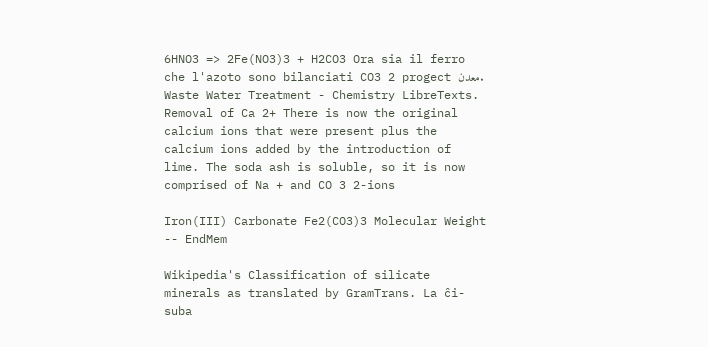6HNO3 => 2Fe(NO3)3 + H2CO3 Ora sia il ferro che l'azoto sono bilanciati CO3 2 progect معدن. Waste Water Treatment - Chemistry LibreTexts. Removal of Ca 2+ There is now the original calcium ions that were present plus the calcium ions added by the introduction of lime. The soda ash is soluble, so it is now comprised of Na + and CO 3 2-ions

Iron(III) Carbonate Fe2(CO3)3 Molecular Weight -- EndMem

Wikipedia's Classification of silicate minerals as translated by GramTrans. La ĉi-suba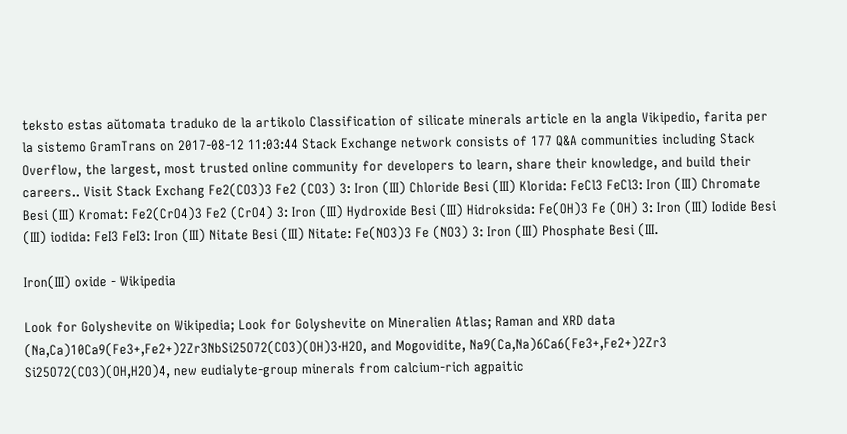teksto estas aŭtomata traduko de la artikolo Classification of silicate minerals article en la angla Vikipedio, farita per la sistemo GramTrans on 2017-08-12 11:03:44 Stack Exchange network consists of 177 Q&A communities including Stack Overflow, the largest, most trusted online community for developers to learn, share their knowledge, and build their careers.. Visit Stack Exchang Fe2(CO3)3 Fe2 (CO3) 3: Iron (III) Chloride Besi (III) Klorida: FeCl3 FeCl3: Iron (III) Chromate Besi (III) Kromat: Fe2(CrO4)3 Fe2 (CrO4) 3: Iron (III) Hydroxide Besi (III) Hidroksida: Fe(OH)3 Fe (OH) 3: Iron (III) Iodide Besi (III) iodida: FeI3 FeI3: Iron (III) Nitate Besi (III) Nitate: Fe(NO3)3 Fe (NO3) 3: Iron (III) Phosphate Besi (III.

Iron(III) oxide - Wikipedia

Look for Golyshevite on Wikipedia; Look for Golyshevite on Mineralien Atlas; Raman and XRD data (Na,Ca)10Ca9(Fe3+,Fe2+)2Zr3NbSi25O72(CO3)(OH)3·H2O, and Mogovidite, Na9(Ca,Na)6Ca6(Fe3+,Fe2+)2Zr3 Si25O72(CO3)(OH,H2O)4, new eudialyte-group minerals from calcium-rich agpaitic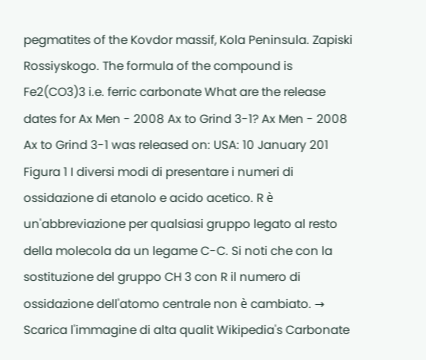pegmatites of the Kovdor massif, Kola Peninsula. Zapiski Rossiyskogo. The formula of the compound is Fe2(CO3)3 i.e. ferric carbonate What are the release dates for Ax Men - 2008 Ax to Grind 3-1? Ax Men - 2008 Ax to Grind 3-1 was released on: USA: 10 January 201 Figura 1 I diversi modi di presentare i numeri di ossidazione di etanolo e acido acetico. R è un'abbreviazione per qualsiasi gruppo legato al resto della molecola da un legame C-C. Si noti che con la sostituzione del gruppo CH 3 con R il numero di ossidazione dell'atomo centrale non è cambiato. → Scarica l'immagine di alta qualit Wikipedia's Carbonate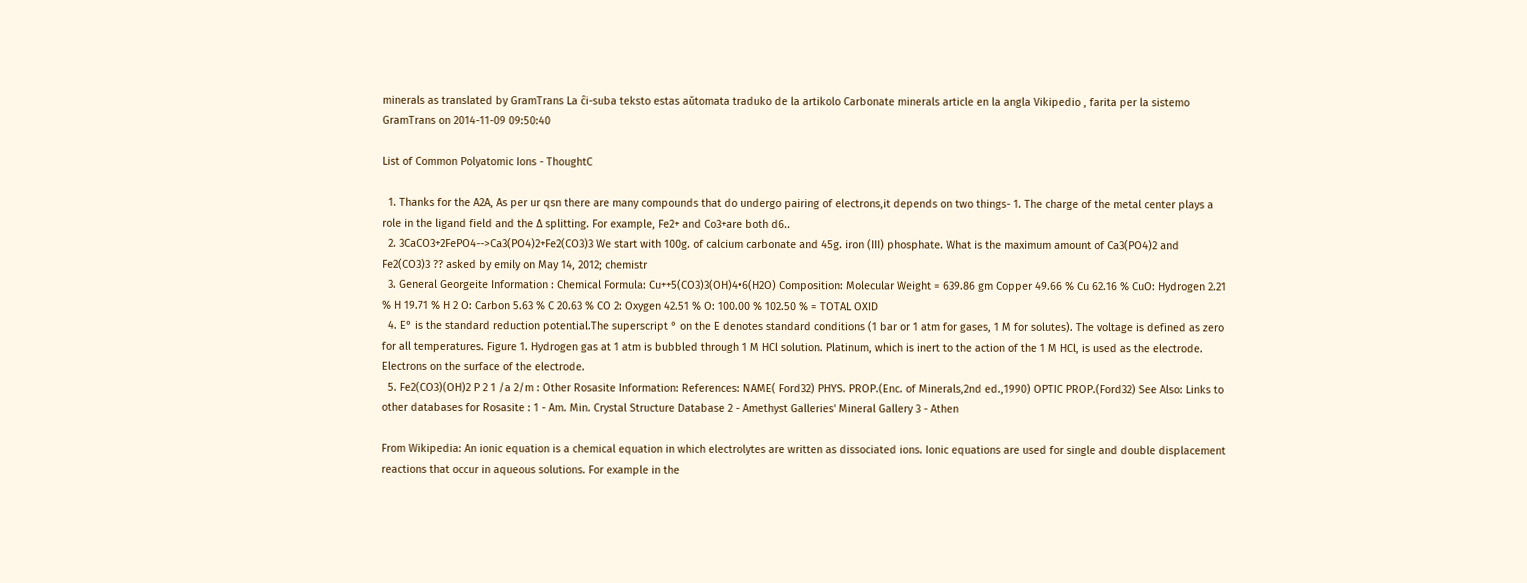minerals as translated by GramTrans La ĉi-suba teksto estas aŭtomata traduko de la artikolo Carbonate minerals article en la angla Vikipedio , farita per la sistemo GramTrans on 2014-11-09 09:50:40

List of Common Polyatomic Ions - ThoughtC

  1. Thanks for the A2A, As per ur qsn there are many compounds that do undergo pairing of electrons,it depends on two things- 1. The charge of the metal center plays a role in the ligand field and the Δ splitting. For example, Fe2+ and Co3+are both d6..
  2. 3CaCO3+2FePO4-->Ca3(PO4)2+Fe2(CO3)3 We start with 100g. of calcium carbonate and 45g. iron (III) phosphate. What is the maximum amount of Ca3(PO4)2 and Fe2(CO3)3 ?? asked by emily on May 14, 2012; chemistr
  3. General Georgeite Information : Chemical Formula: Cu++5(CO3)3(OH)4•6(H2O) Composition: Molecular Weight = 639.86 gm Copper 49.66 % Cu 62.16 % CuO: Hydrogen 2.21 % H 19.71 % H 2 O: Carbon 5.63 % C 20.63 % CO 2: Oxygen 42.51 % O: 100.00 % 102.50 % = TOTAL OXID
  4. E° is the standard reduction potential.The superscript ° on the E denotes standard conditions (1 bar or 1 atm for gases, 1 M for solutes). The voltage is defined as zero for all temperatures. Figure 1. Hydrogen gas at 1 atm is bubbled through 1 M HCl solution. Platinum, which is inert to the action of the 1 M HCl, is used as the electrode. Electrons on the surface of the electrode.
  5. Fe2(CO3)(OH)2 P 2 1 /a 2/m : Other Rosasite Information: References: NAME( Ford32) PHYS. PROP.(Enc. of Minerals,2nd ed.,1990) OPTIC PROP.(Ford32) See Also: Links to other databases for Rosasite : 1 - Am. Min. Crystal Structure Database 2 - Amethyst Galleries' Mineral Gallery 3 - Athen

From Wikipedia: An ionic equation is a chemical equation in which electrolytes are written as dissociated ions. Ionic equations are used for single and double displacement reactions that occur in aqueous solutions. For example in the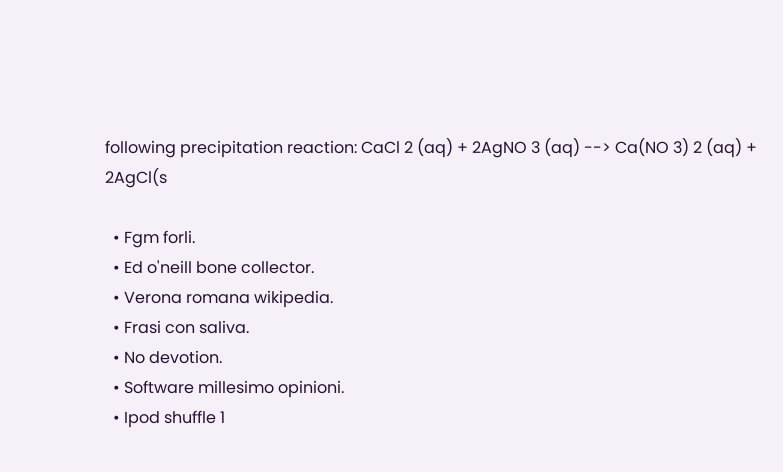following precipitation reaction: CaCl 2 (aq) + 2AgNO 3 (aq) --> Ca(NO 3) 2 (aq) + 2AgCl(s

  • Fgm forli.
  • Ed o'neill bone collector.
  • Verona romana wikipedia.
  • Frasi con saliva.
  • No devotion.
  • Software millesimo opinioni.
  • Ipod shuffle 1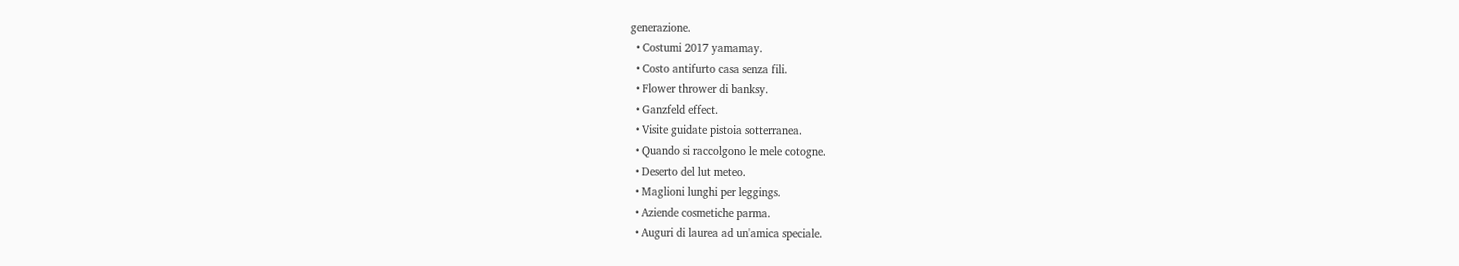generazione.
  • Costumi 2017 yamamay.
  • Costo antifurto casa senza fili.
  • Flower thrower di banksy.
  • Ganzfeld effect.
  • Visite guidate pistoia sotterranea.
  • Quando si raccolgono le mele cotogne.
  • Deserto del lut meteo.
  • Maglioni lunghi per leggings.
  • Aziende cosmetiche parma.
  • Auguri di laurea ad un'amica speciale.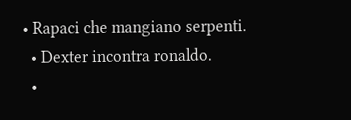• Rapaci che mangiano serpenti.
  • Dexter incontra ronaldo.
  •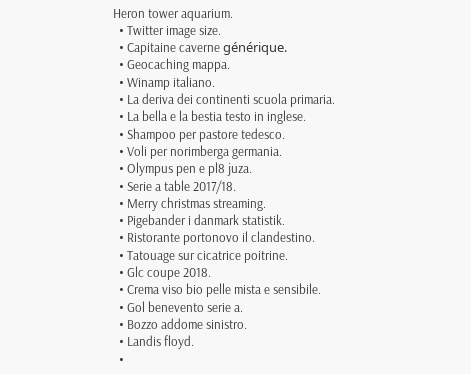Heron tower aquarium.
  • Twitter image size.
  • Capitaine caverne générique.
  • Geocaching mappa.
  • Winamp italiano.
  • La deriva dei continenti scuola primaria.
  • La bella e la bestia testo in inglese.
  • Shampoo per pastore tedesco.
  • Voli per norimberga germania.
  • Olympus pen e pl8 juza.
  • Serie a table 2017/18.
  • Merry christmas streaming.
  • Pigebander i danmark statistik.
  • Ristorante portonovo il clandestino.
  • Tatouage sur cicatrice poitrine.
  • Glc coupe 2018.
  • Crema viso bio pelle mista e sensibile.
  • Gol benevento serie a.
  • Bozzo addome sinistro.
  • Landis floyd.
  •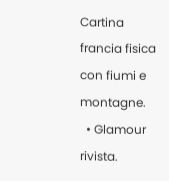Cartina francia fisica con fiumi e montagne.
  • Glamour rivista.